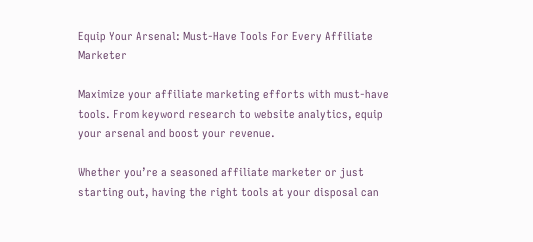Equip Your Arsenal: Must-Have Tools For Every Affiliate Marketer

Maximize your affiliate marketing efforts with must-have tools. From keyword research to website analytics, equip your arsenal and boost your revenue.

Whether you’re a seasoned affiliate marketer or just starting out, having the right tools at your disposal can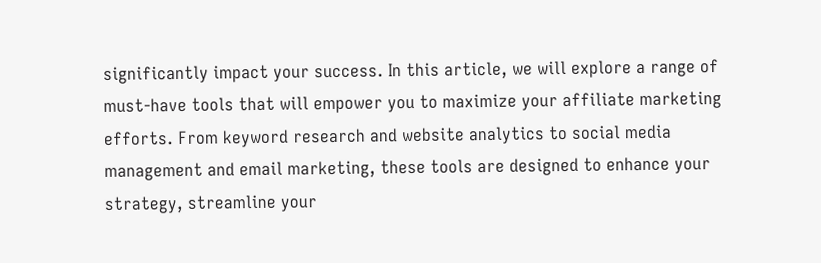significantly impact your success. In this article, we will explore a range of must-have tools that will empower you to maximize your affiliate marketing efforts. From keyword research and website analytics to social media management and email marketing, these tools are designed to enhance your strategy, streamline your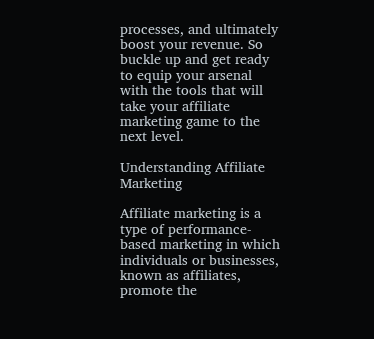processes, and ultimately boost your revenue. So buckle up and get ready to equip your arsenal with the tools that will take your affiliate marketing game to the next level.

Understanding Affiliate Marketing

Affiliate marketing is a type of performance-based marketing in which individuals or businesses, known as affiliates, promote the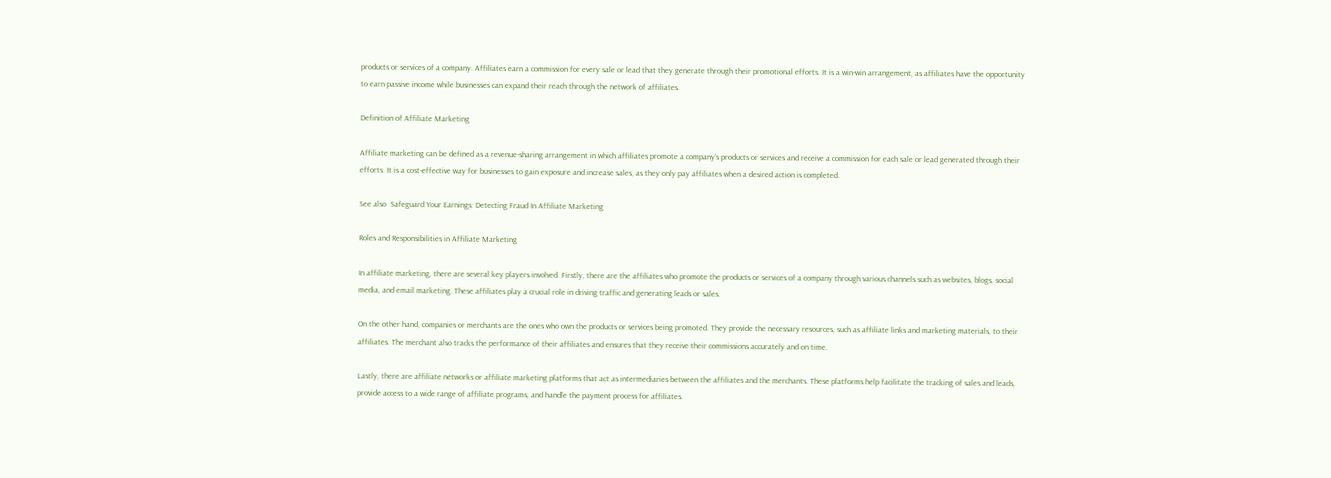products or services of a company. Affiliates earn a commission for every sale or lead that they generate through their promotional efforts. It is a win-win arrangement, as affiliates have the opportunity to earn passive income while businesses can expand their reach through the network of affiliates.

Definition of Affiliate Marketing

Affiliate marketing can be defined as a revenue-sharing arrangement in which affiliates promote a company’s products or services and receive a commission for each sale or lead generated through their efforts. It is a cost-effective way for businesses to gain exposure and increase sales, as they only pay affiliates when a desired action is completed.

See also  Safeguard Your Earnings: Detecting Fraud In Affiliate Marketing

Roles and Responsibilities in Affiliate Marketing

In affiliate marketing, there are several key players involved. Firstly, there are the affiliates who promote the products or services of a company through various channels such as websites, blogs, social media, and email marketing. These affiliates play a crucial role in driving traffic and generating leads or sales.

On the other hand, companies or merchants are the ones who own the products or services being promoted. They provide the necessary resources, such as affiliate links and marketing materials, to their affiliates. The merchant also tracks the performance of their affiliates and ensures that they receive their commissions accurately and on time.

Lastly, there are affiliate networks or affiliate marketing platforms that act as intermediaries between the affiliates and the merchants. These platforms help facilitate the tracking of sales and leads, provide access to a wide range of affiliate programs, and handle the payment process for affiliates.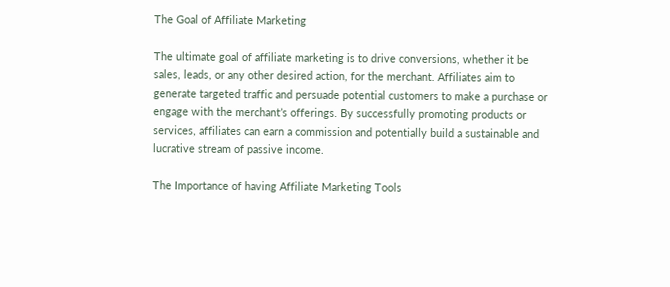The Goal of Affiliate Marketing

The ultimate goal of affiliate marketing is to drive conversions, whether it be sales, leads, or any other desired action, for the merchant. Affiliates aim to generate targeted traffic and persuade potential customers to make a purchase or engage with the merchant’s offerings. By successfully promoting products or services, affiliates can earn a commission and potentially build a sustainable and lucrative stream of passive income.

The Importance of having Affiliate Marketing Tools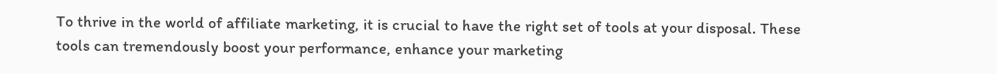To thrive in the world of affiliate marketing, it is crucial to have the right set of tools at your disposal. These tools can tremendously boost your performance, enhance your marketing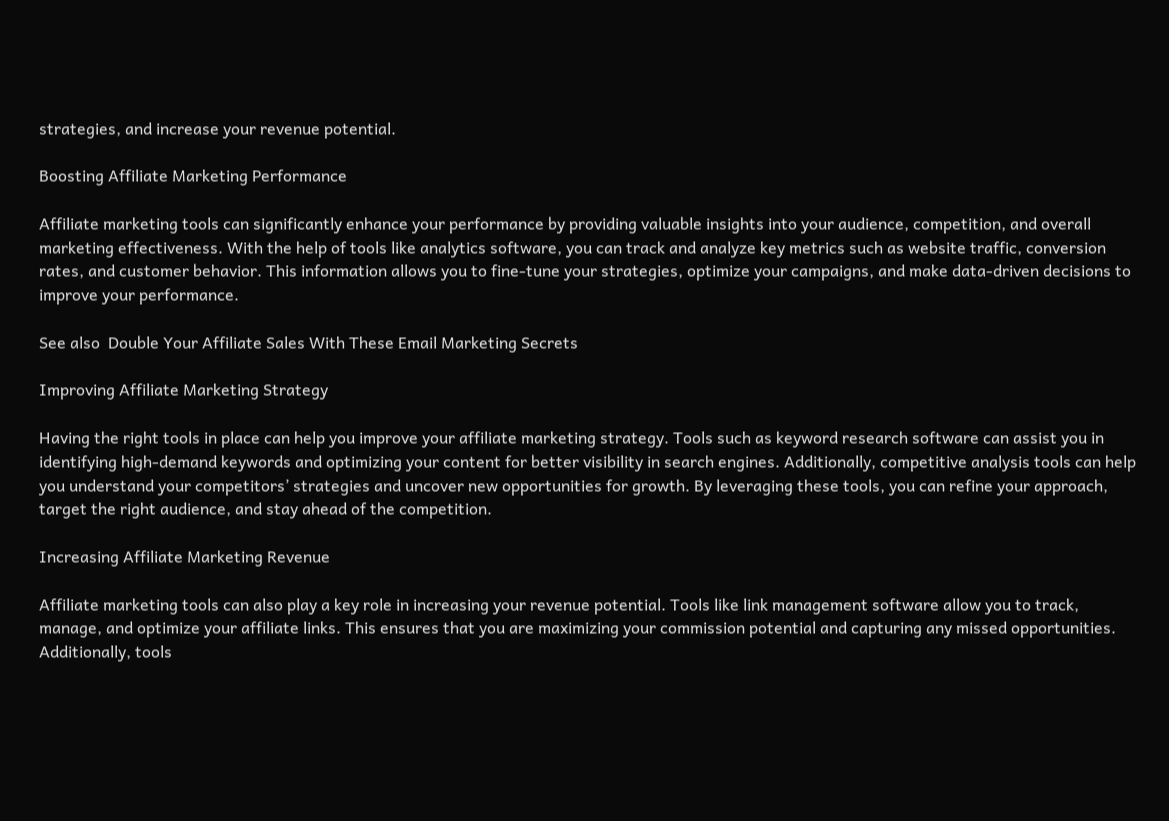strategies, and increase your revenue potential.

Boosting Affiliate Marketing Performance

Affiliate marketing tools can significantly enhance your performance by providing valuable insights into your audience, competition, and overall marketing effectiveness. With the help of tools like analytics software, you can track and analyze key metrics such as website traffic, conversion rates, and customer behavior. This information allows you to fine-tune your strategies, optimize your campaigns, and make data-driven decisions to improve your performance.

See also  Double Your Affiliate Sales With These Email Marketing Secrets

Improving Affiliate Marketing Strategy

Having the right tools in place can help you improve your affiliate marketing strategy. Tools such as keyword research software can assist you in identifying high-demand keywords and optimizing your content for better visibility in search engines. Additionally, competitive analysis tools can help you understand your competitors’ strategies and uncover new opportunities for growth. By leveraging these tools, you can refine your approach, target the right audience, and stay ahead of the competition.

Increasing Affiliate Marketing Revenue

Affiliate marketing tools can also play a key role in increasing your revenue potential. Tools like link management software allow you to track, manage, and optimize your affiliate links. This ensures that you are maximizing your commission potential and capturing any missed opportunities. Additionally, tools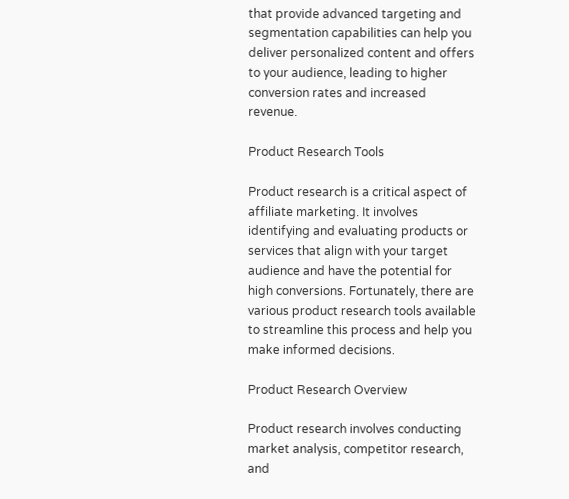that provide advanced targeting and segmentation capabilities can help you deliver personalized content and offers to your audience, leading to higher conversion rates and increased revenue.

Product Research Tools

Product research is a critical aspect of affiliate marketing. It involves identifying and evaluating products or services that align with your target audience and have the potential for high conversions. Fortunately, there are various product research tools available to streamline this process and help you make informed decisions.

Product Research Overview

Product research involves conducting market analysis, competitor research, and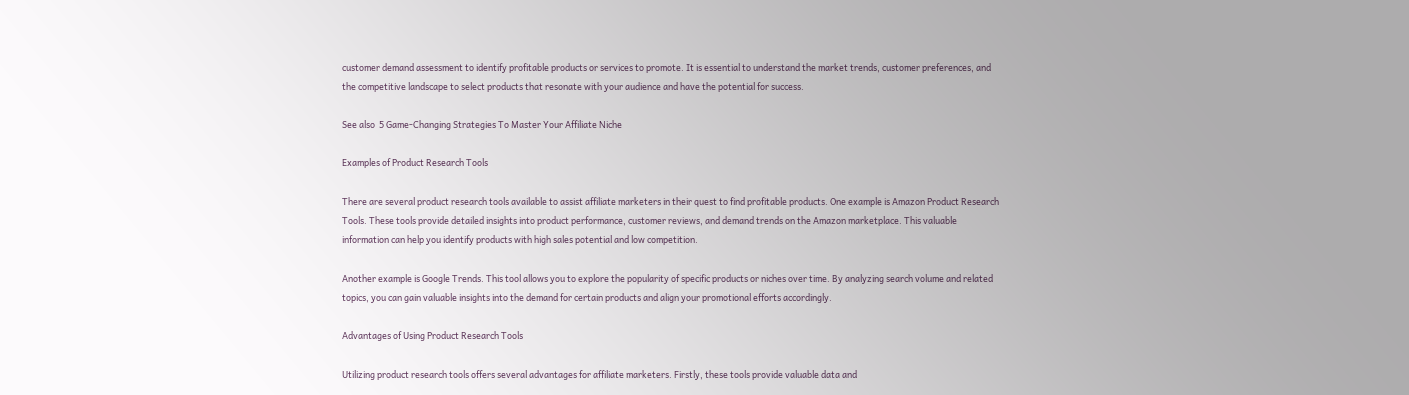customer demand assessment to identify profitable products or services to promote. It is essential to understand the market trends, customer preferences, and the competitive landscape to select products that resonate with your audience and have the potential for success.

See also  5 Game-Changing Strategies To Master Your Affiliate Niche

Examples of Product Research Tools

There are several product research tools available to assist affiliate marketers in their quest to find profitable products. One example is Amazon Product Research Tools. These tools provide detailed insights into product performance, customer reviews, and demand trends on the Amazon marketplace. This valuable information can help you identify products with high sales potential and low competition.

Another example is Google Trends. This tool allows you to explore the popularity of specific products or niches over time. By analyzing search volume and related topics, you can gain valuable insights into the demand for certain products and align your promotional efforts accordingly.

Advantages of Using Product Research Tools

Utilizing product research tools offers several advantages for affiliate marketers. Firstly, these tools provide valuable data and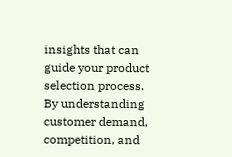insights that can guide your product selection process. By understanding customer demand, competition, and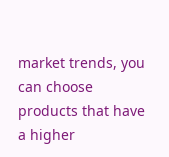market trends, you can choose products that have a higher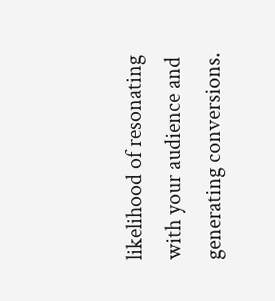likelihood of resonating with your audience and generating conversions.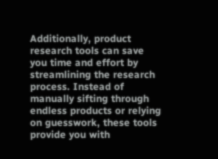Additionally, product research tools can save you time and effort by streamlining the research process. Instead of manually sifting through endless products or relying on guesswork, these tools provide you with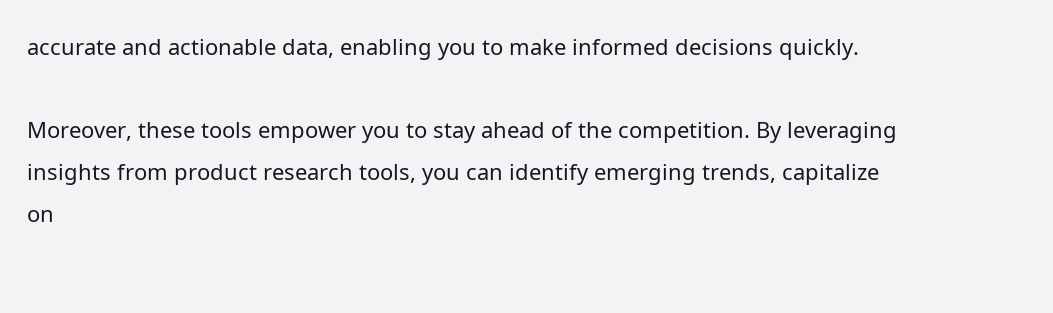accurate and actionable data, enabling you to make informed decisions quickly.

Moreover, these tools empower you to stay ahead of the competition. By leveraging insights from product research tools, you can identify emerging trends, capitalize on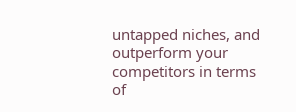untapped niches, and outperform your competitors in terms of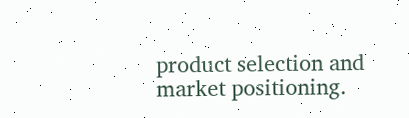product selection and market positioning.